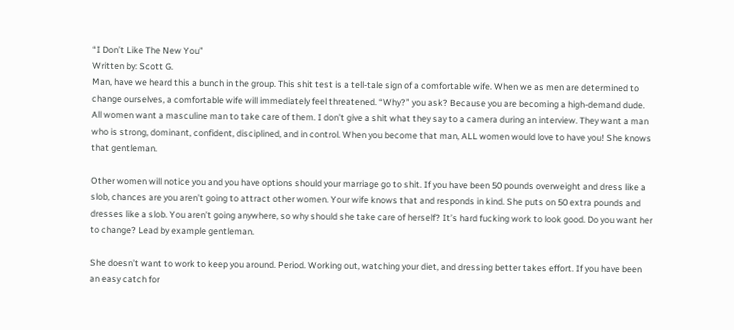“I Don’t Like The New You”
Written by: Scott G.
Man, have we heard this a bunch in the group. This shit test is a tell-tale sign of a comfortable wife. When we as men are determined to change ourselves, a comfortable wife will immediately feel threatened. “Why?” you ask? Because you are becoming a high-demand dude. All women want a masculine man to take care of them. I don’t give a shit what they say to a camera during an interview. They want a man who is strong, dominant, confident, disciplined, and in control. When you become that man, ALL women would love to have you! She knows that gentleman.

Other women will notice you and you have options should your marriage go to shit. If you have been 50 pounds overweight and dress like a slob, chances are you aren’t going to attract other women. Your wife knows that and responds in kind. She puts on 50 extra pounds and dresses like a slob. You aren’t going anywhere, so why should she take care of herself? It’s hard fucking work to look good. Do you want her to change? Lead by example gentleman.

She doesn’t want to work to keep you around. Period. Working out, watching your diet, and dressing better takes effort. If you have been an easy catch for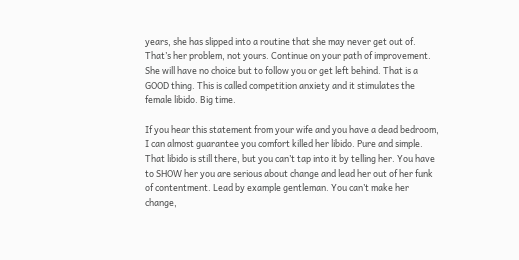years, she has slipped into a routine that she may never get out of. That’s her problem, not yours. Continue on your path of improvement. She will have no choice but to follow you or get left behind. That is a GOOD thing. This is called competition anxiety and it stimulates the female libido. Big time.

If you hear this statement from your wife and you have a dead bedroom, I can almost guarantee you comfort killed her libido. Pure and simple. That libido is still there, but you can’t tap into it by telling her. You have to SHOW her you are serious about change and lead her out of her funk of contentment. Lead by example gentleman. You can’t make her change,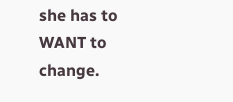she has to WANT to change.